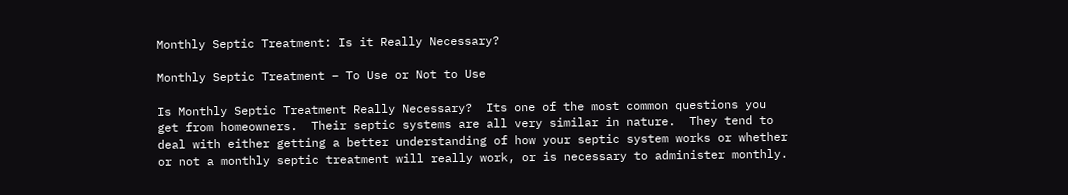Monthly Septic Treatment: Is it Really Necessary?

Monthly Septic Treatment – To Use or Not to Use

Is Monthly Septic Treatment Really Necessary?  Its one of the most common questions you get from homeowners.  Their septic systems are all very similar in nature.  They tend to deal with either getting a better understanding of how your septic system works or whether or not a monthly septic treatment will really work, or is necessary to administer monthly.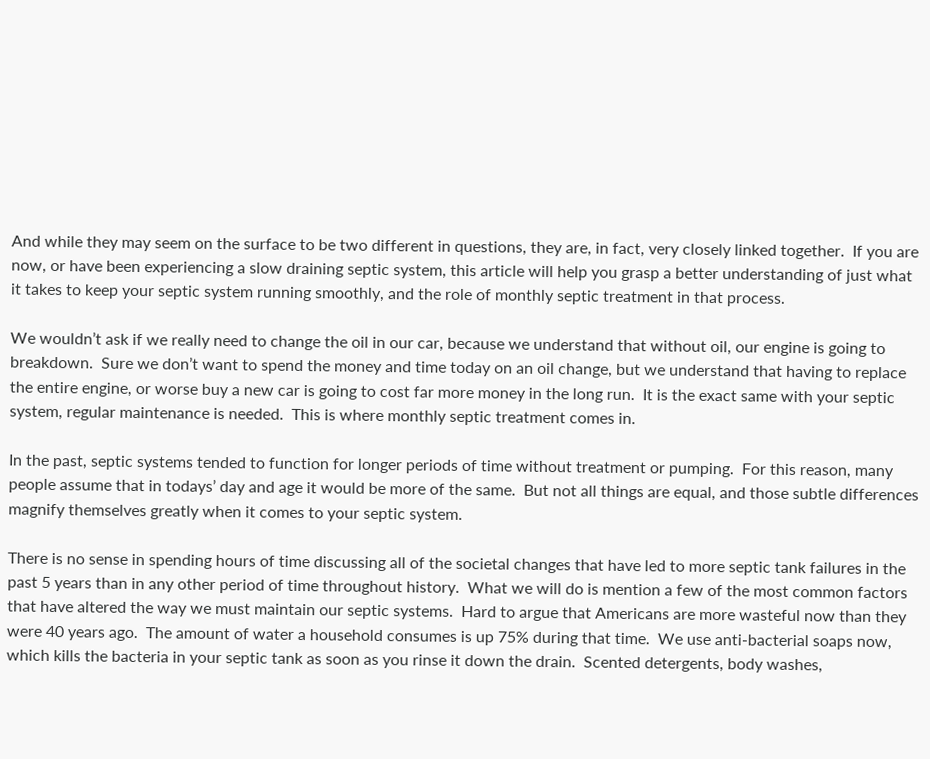And while they may seem on the surface to be two different in questions, they are, in fact, very closely linked together.  If you are now, or have been experiencing a slow draining septic system, this article will help you grasp a better understanding of just what it takes to keep your septic system running smoothly, and the role of monthly septic treatment in that process.

We wouldn’t ask if we really need to change the oil in our car, because we understand that without oil, our engine is going to breakdown.  Sure we don’t want to spend the money and time today on an oil change, but we understand that having to replace the entire engine, or worse buy a new car is going to cost far more money in the long run.  It is the exact same with your septic system, regular maintenance is needed.  This is where monthly septic treatment comes in.

In the past, septic systems tended to function for longer periods of time without treatment or pumping.  For this reason, many people assume that in todays’ day and age it would be more of the same.  But not all things are equal, and those subtle differences magnify themselves greatly when it comes to your septic system.

There is no sense in spending hours of time discussing all of the societal changes that have led to more septic tank failures in the past 5 years than in any other period of time throughout history.  What we will do is mention a few of the most common factors that have altered the way we must maintain our septic systems.  Hard to argue that Americans are more wasteful now than they were 40 years ago.  The amount of water a household consumes is up 75% during that time.  We use anti-bacterial soaps now, which kills the bacteria in your septic tank as soon as you rinse it down the drain.  Scented detergents, body washes,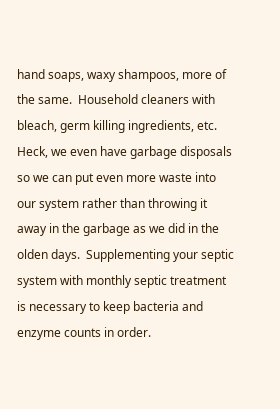hand soaps, waxy shampoos, more of the same.  Household cleaners with bleach, germ killing ingredients, etc.  Heck, we even have garbage disposals so we can put even more waste into our system rather than throwing it away in the garbage as we did in the olden days.  Supplementing your septic system with monthly septic treatment is necessary to keep bacteria and enzyme counts in order.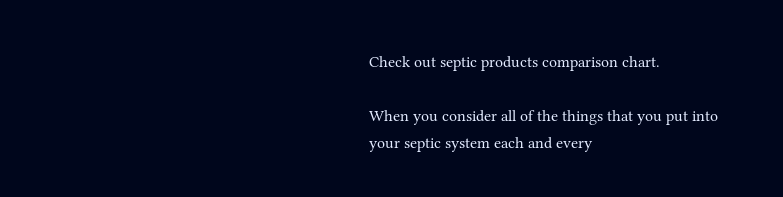Check out septic products comparison chart.

When you consider all of the things that you put into your septic system each and every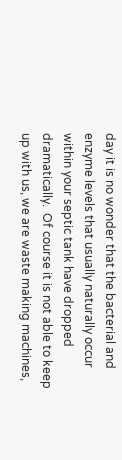day it is no wonder that the bacterial and enzyme levels that usually naturally occur within your septic tank have dropped dramatically.  Of course it is not able to keep up with us, we are waste making machines,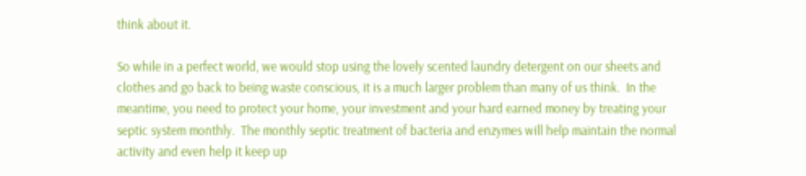think about it.

So while in a perfect world, we would stop using the lovely scented laundry detergent on our sheets and clothes and go back to being waste conscious, it is a much larger problem than many of us think.  In the meantime, you need to protect your home, your investment and your hard earned money by treating your septic system monthly.  The monthly septic treatment of bacteria and enzymes will help maintain the normal activity and even help it keep up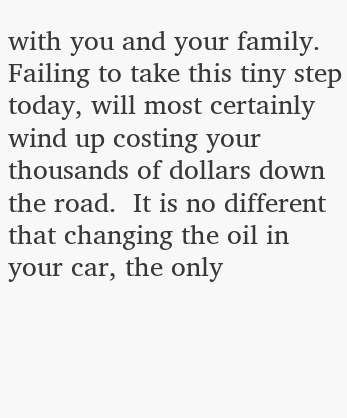with you and your family.  Failing to take this tiny step today, will most certainly wind up costing your thousands of dollars down the road.  It is no different that changing the oil in your car, the only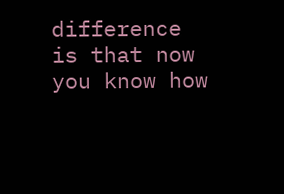difference is that now you know how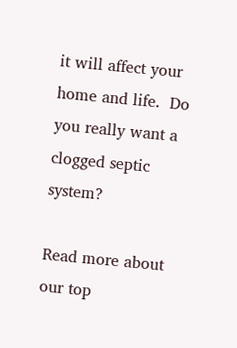it will affect your home and life.  Do you really want a clogged septic system?

Read more about our top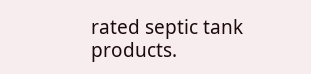rated septic tank products.